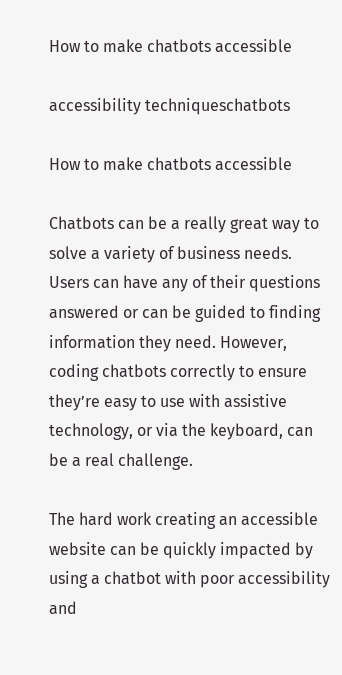How to make chatbots accessible

accessibility techniqueschatbots

How to make chatbots accessible

Chatbots can be a really great way to solve a variety of business needs. Users can have any of their questions answered or can be guided to finding information they need. However, coding chatbots correctly to ensure they’re easy to use with assistive technology, or via the keyboard, can be a real challenge.

The hard work creating an accessible website can be quickly impacted by using a chatbot with poor accessibility and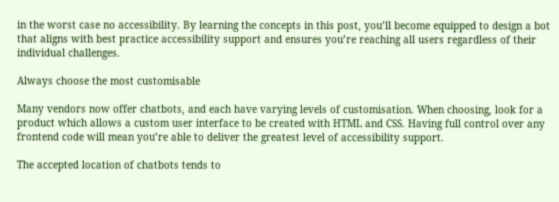in the worst case no accessibility. By learning the concepts in this post, you’ll become equipped to design a bot that aligns with best practice accessibility support and ensures you’re reaching all users regardless of their individual challenges.

Always choose the most customisable

Many vendors now offer chatbots, and each have varying levels of customisation. When choosing, look for a product which allows a custom user interface to be created with HTML and CSS. Having full control over any frontend code will mean you’re able to deliver the greatest level of accessibility support.

The accepted location of chatbots tends to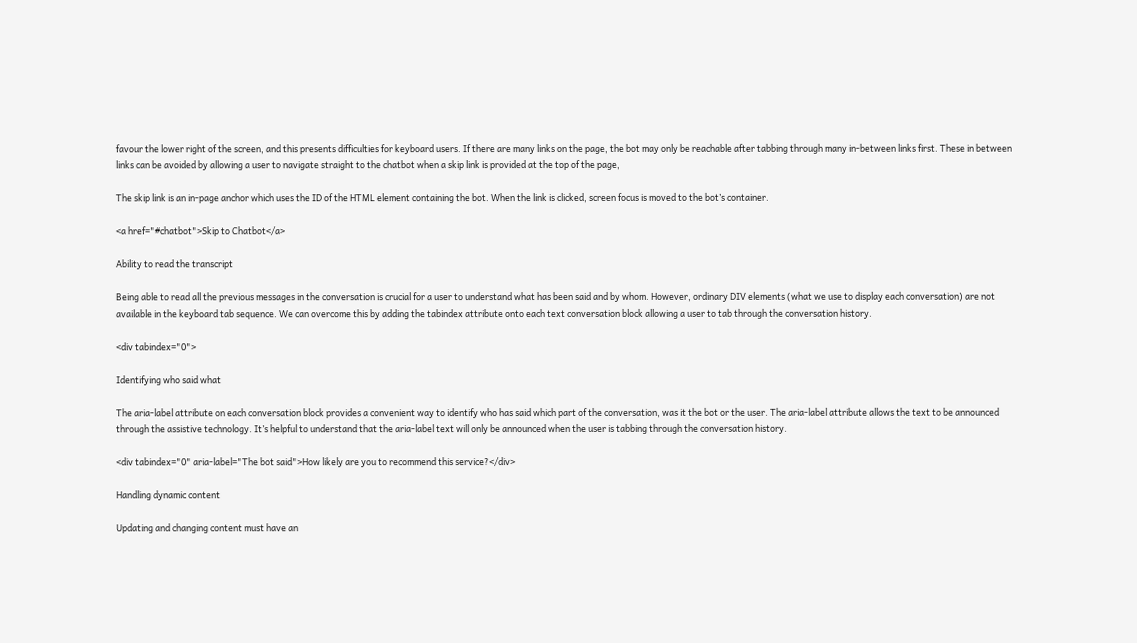favour the lower right of the screen, and this presents difficulties for keyboard users. If there are many links on the page, the bot may only be reachable after tabbing through many in-between links first. These in between links can be avoided by allowing a user to navigate straight to the chatbot when a skip link is provided at the top of the page,

The skip link is an in-page anchor which uses the ID of the HTML element containing the bot. When the link is clicked, screen focus is moved to the bot’s container.

<a href="#chatbot">Skip to Chatbot</a>

Ability to read the transcript

Being able to read all the previous messages in the conversation is crucial for a user to understand what has been said and by whom. However, ordinary DIV elements (what we use to display each conversation) are not available in the keyboard tab sequence. We can overcome this by adding the tabindex attribute onto each text conversation block allowing a user to tab through the conversation history.

<div tabindex="0">

Identifying who said what

The aria-label attribute on each conversation block provides a convenient way to identify who has said which part of the conversation, was it the bot or the user. The aria-label attribute allows the text to be announced through the assistive technology. It’s helpful to understand that the aria-label text will only be announced when the user is tabbing through the conversation history.

<div tabindex="0" aria-label="The bot said">How likely are you to recommend this service?</div>

Handling dynamic content

Updating and changing content must have an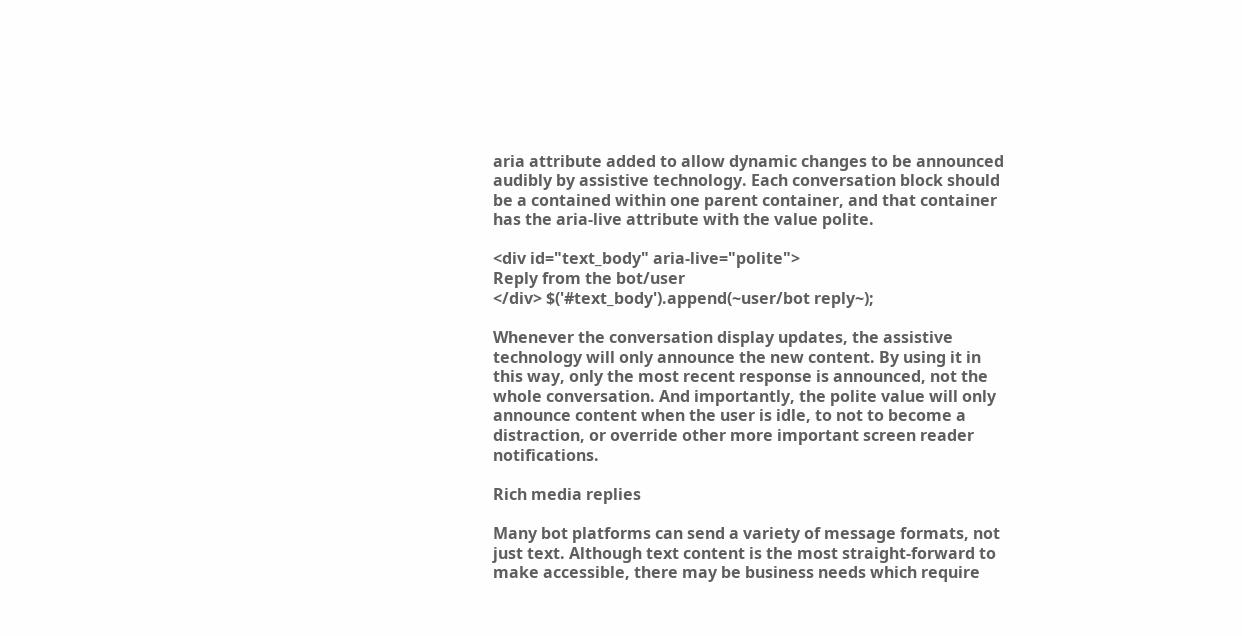aria attribute added to allow dynamic changes to be announced audibly by assistive technology. Each conversation block should be a contained within one parent container, and that container has the aria-live attribute with the value polite.

<div id="text_body" aria-live="polite">
Reply from the bot/user
</div> $('#text_body').append(~user/bot reply~);

Whenever the conversation display updates, the assistive technology will only announce the new content. By using it in this way, only the most recent response is announced, not the whole conversation. And importantly, the polite value will only announce content when the user is idle, to not to become a distraction, or override other more important screen reader notifications.

Rich media replies

Many bot platforms can send a variety of message formats, not just text. Although text content is the most straight-forward to make accessible, there may be business needs which require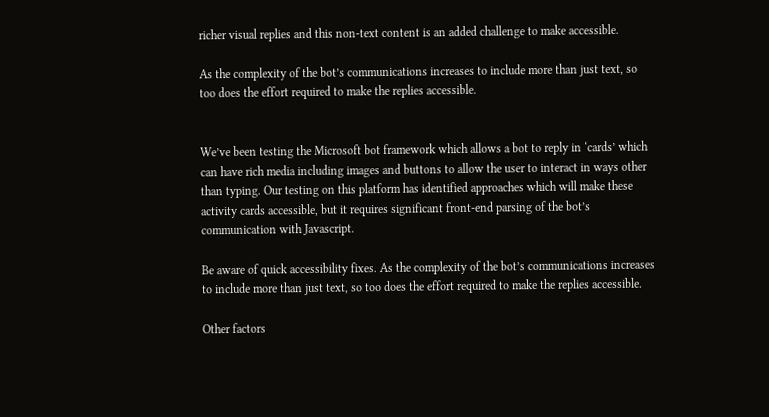richer visual replies and this non-text content is an added challenge to make accessible.

As the complexity of the bot’s communications increases to include more than just text, so too does the effort required to make the replies accessible.


We’ve been testing the Microsoft bot framework which allows a bot to reply in ‘cards’ which can have rich media including images and buttons to allow the user to interact in ways other than typing. Our testing on this platform has identified approaches which will make these activity cards accessible, but it requires significant front-end parsing of the bot’s communication with Javascript.

Be aware of quick accessibility fixes. As the complexity of the bot’s communications increases to include more than just text, so too does the effort required to make the replies accessible.

Other factors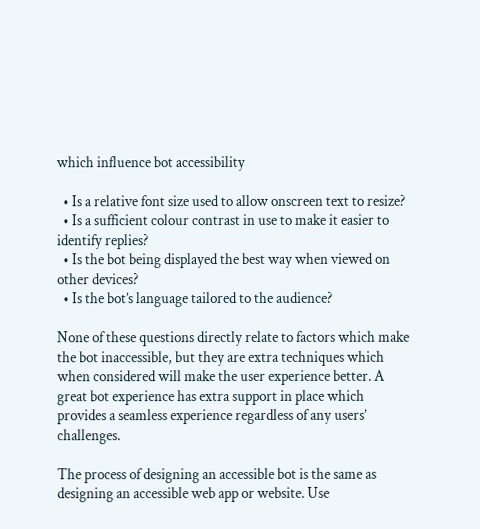which influence bot accessibility

  • Is a relative font size used to allow onscreen text to resize?
  • Is a sufficient colour contrast in use to make it easier to identify replies?
  • Is the bot being displayed the best way when viewed on other devices?
  • Is the bot’s language tailored to the audience?

None of these questions directly relate to factors which make the bot inaccessible, but they are extra techniques which when considered will make the user experience better. A great bot experience has extra support in place which provides a seamless experience regardless of any users’ challenges.

The process of designing an accessible bot is the same as designing an accessible web app or website. Use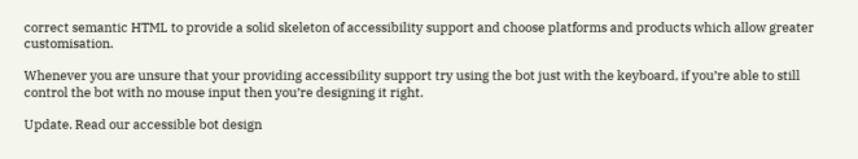correct semantic HTML to provide a solid skeleton of accessibility support and choose platforms and products which allow greater customisation.

Whenever you are unsure that your providing accessibility support try using the bot just with the keyboard, if you’re able to still control the bot with no mouse input then you’re designing it right.

Update. Read our accessible bot design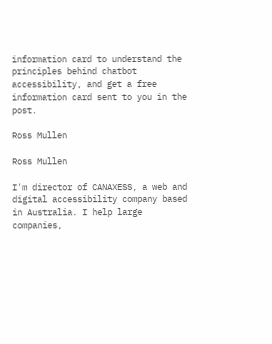information card to understand the principles behind chatbot accessibility, and get a free information card sent to you in the post.

Ross Mullen

Ross Mullen

I'm director of CANAXESS, a web and digital accessibility company based in Australia. I help large companies,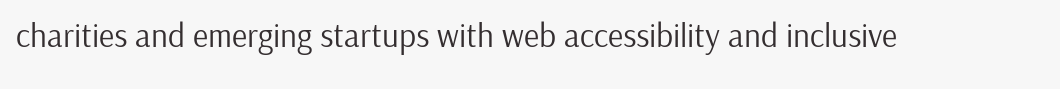charities and emerging startups with web accessibility and inclusive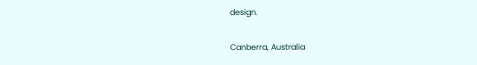design.

Canberra, Australia